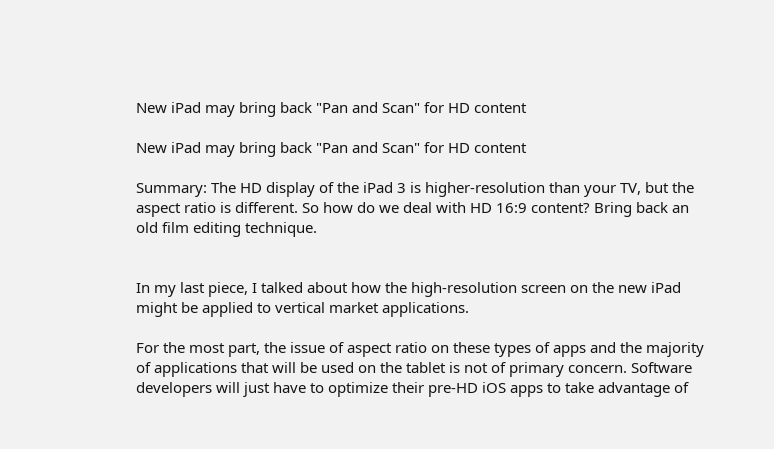New iPad may bring back "Pan and Scan" for HD content

New iPad may bring back "Pan and Scan" for HD content

Summary: The HD display of the iPad 3 is higher-resolution than your TV, but the aspect ratio is different. So how do we deal with HD 16:9 content? Bring back an old film editing technique.


In my last piece, I talked about how the high-resolution screen on the new iPad might be applied to vertical market applications.

For the most part, the issue of aspect ratio on these types of apps and the majority of applications that will be used on the tablet is not of primary concern. Software developers will just have to optimize their pre-HD iOS apps to take advantage of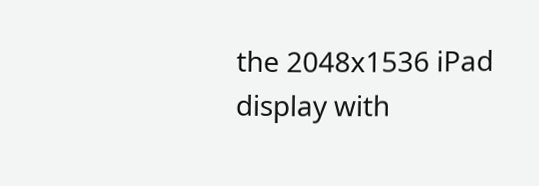the 2048x1536 iPad display with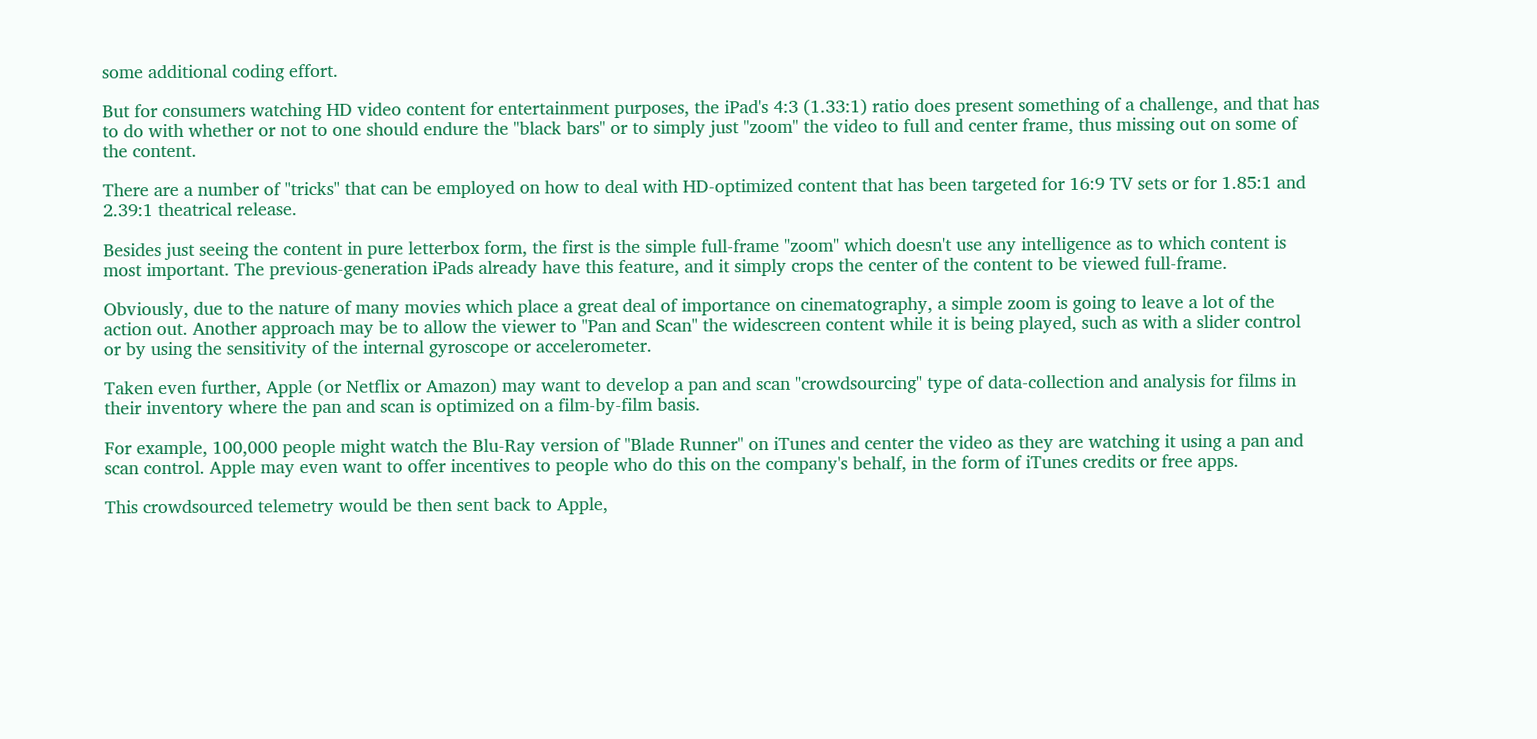some additional coding effort.

But for consumers watching HD video content for entertainment purposes, the iPad's 4:3 (1.33:1) ratio does present something of a challenge, and that has to do with whether or not to one should endure the "black bars" or to simply just "zoom" the video to full and center frame, thus missing out on some of the content.

There are a number of "tricks" that can be employed on how to deal with HD-optimized content that has been targeted for 16:9 TV sets or for 1.85:1 and 2.39:1 theatrical release.

Besides just seeing the content in pure letterbox form, the first is the simple full-frame "zoom" which doesn't use any intelligence as to which content is most important. The previous-generation iPads already have this feature, and it simply crops the center of the content to be viewed full-frame.

Obviously, due to the nature of many movies which place a great deal of importance on cinematography, a simple zoom is going to leave a lot of the action out. Another approach may be to allow the viewer to "Pan and Scan" the widescreen content while it is being played, such as with a slider control or by using the sensitivity of the internal gyroscope or accelerometer.

Taken even further, Apple (or Netflix or Amazon) may want to develop a pan and scan "crowdsourcing" type of data-collection and analysis for films in their inventory where the pan and scan is optimized on a film-by-film basis.

For example, 100,000 people might watch the Blu-Ray version of "Blade Runner" on iTunes and center the video as they are watching it using a pan and scan control. Apple may even want to offer incentives to people who do this on the company's behalf, in the form of iTunes credits or free apps.

This crowdsourced telemetry would be then sent back to Apple,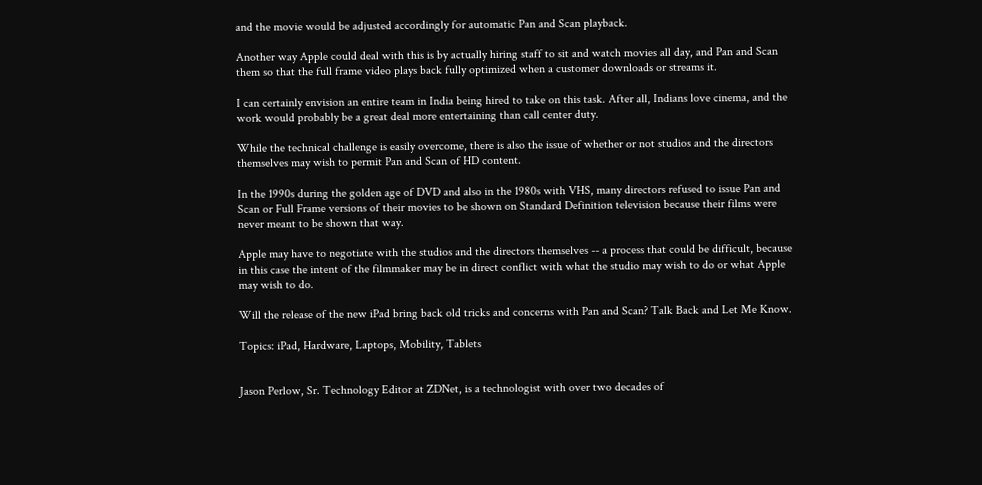and the movie would be adjusted accordingly for automatic Pan and Scan playback.

Another way Apple could deal with this is by actually hiring staff to sit and watch movies all day, and Pan and Scan them so that the full frame video plays back fully optimized when a customer downloads or streams it.

I can certainly envision an entire team in India being hired to take on this task. After all, Indians love cinema, and the work would probably be a great deal more entertaining than call center duty.

While the technical challenge is easily overcome, there is also the issue of whether or not studios and the directors themselves may wish to permit Pan and Scan of HD content.

In the 1990s during the golden age of DVD and also in the 1980s with VHS, many directors refused to issue Pan and Scan or Full Frame versions of their movies to be shown on Standard Definition television because their films were never meant to be shown that way.

Apple may have to negotiate with the studios and the directors themselves -- a process that could be difficult, because in this case the intent of the filmmaker may be in direct conflict with what the studio may wish to do or what Apple may wish to do.

Will the release of the new iPad bring back old tricks and concerns with Pan and Scan? Talk Back and Let Me Know.

Topics: iPad, Hardware, Laptops, Mobility, Tablets


Jason Perlow, Sr. Technology Editor at ZDNet, is a technologist with over two decades of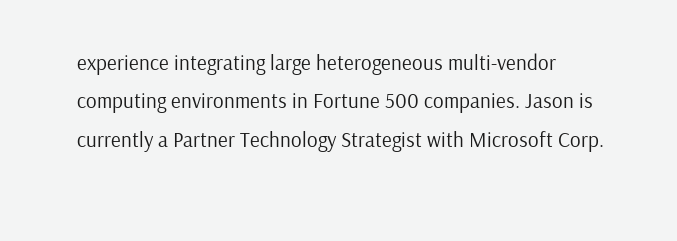experience integrating large heterogeneous multi-vendor computing environments in Fortune 500 companies. Jason is currently a Partner Technology Strategist with Microsoft Corp.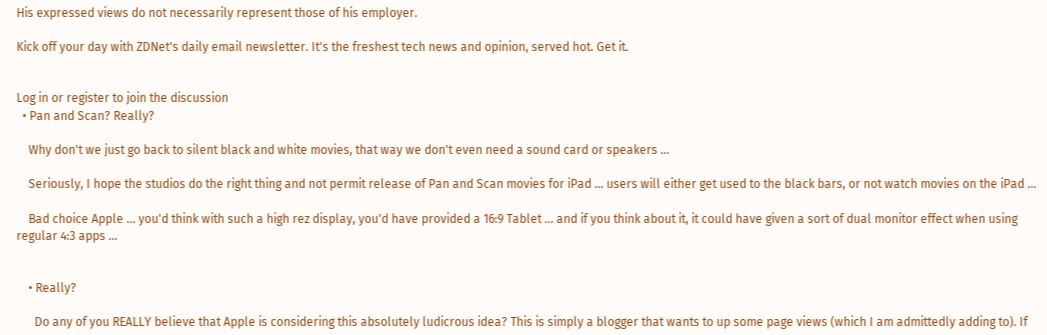His expressed views do not necessarily represent those of his employer.

Kick off your day with ZDNet's daily email newsletter. It's the freshest tech news and opinion, served hot. Get it.


Log in or register to join the discussion
  • Pan and Scan? Really?

    Why don't we just go back to silent black and white movies, that way we don't even need a sound card or speakers ...

    Seriously, I hope the studios do the right thing and not permit release of Pan and Scan movies for iPad ... users will either get used to the black bars, or not watch movies on the iPad ...

    Bad choice Apple ... you'd think with such a high rez display, you'd have provided a 16:9 Tablet ... and if you think about it, it could have given a sort of dual monitor effect when using regular 4:3 apps ...


    • Really?

      Do any of you REALLY believe that Apple is considering this absolutely ludicrous idea? This is simply a blogger that wants to up some page views (which I am admittedly adding to). If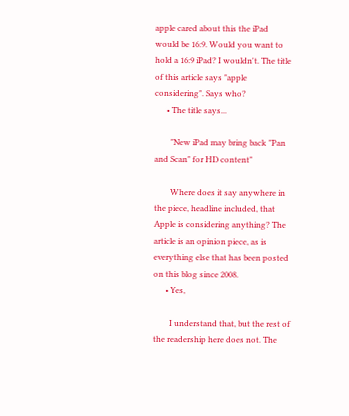apple cared about this the iPad would be 16:9. Would you want to hold a 16:9 iPad? I wouldn't. The title of this article says "apple considering". Says who?
      • The title says...

        "New iPad may bring back "Pan and Scan" for HD content"

        Where does it say anywhere in the piece, headline included, that Apple is considering anything? The article is an opinion piece, as is everything else that has been posted on this blog since 2008.
      • Yes,

        I understand that, but the rest of the readership here does not. The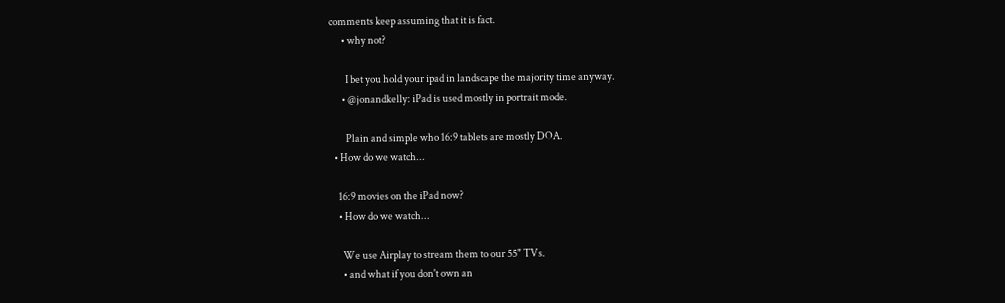comments keep assuming that it is fact.
      • why not?

        I bet you hold your ipad in landscape the majority time anyway.
      • @jonandkelly: iPad is used mostly in portrait mode.

        Plain and simple who 16:9 tablets are mostly DOA.
  • How do we watch...

    16:9 movies on the iPad now?
    • How do we watch...

      We use Airplay to stream them to our 55" TVs.
      • and what if you don't own an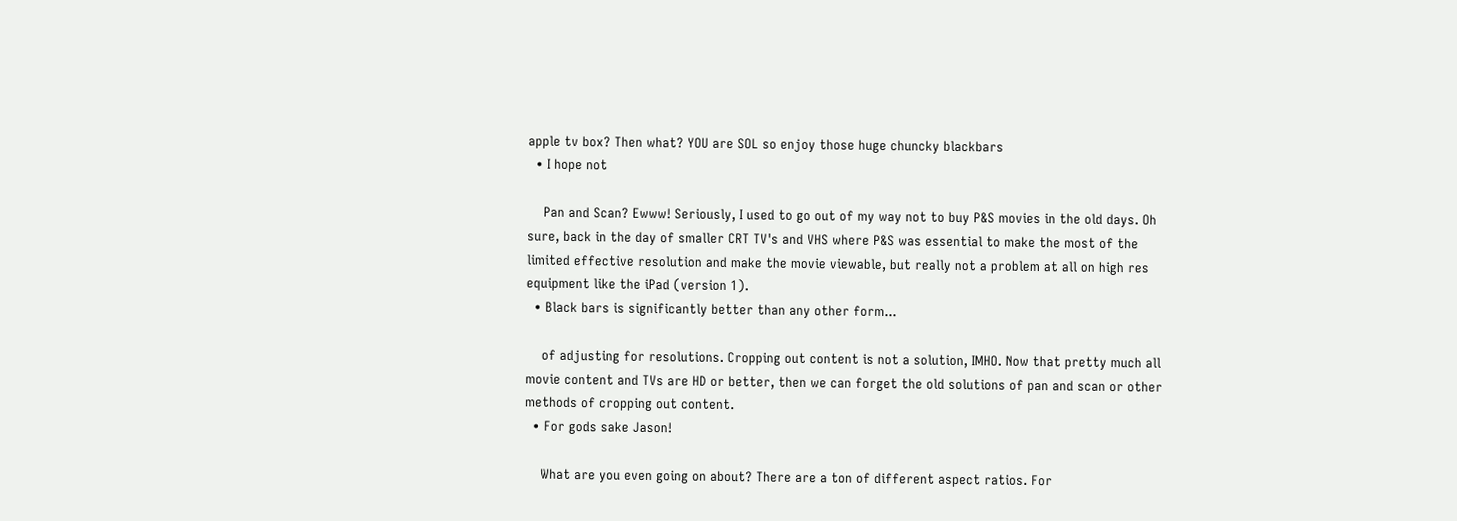apple tv box? Then what? YOU are SOL so enjoy those huge chuncky blackbars
  • I hope not

    Pan and Scan? Ewww! Seriously, I used to go out of my way not to buy P&S movies in the old days. Oh sure, back in the day of smaller CRT TV's and VHS where P&S was essential to make the most of the limited effective resolution and make the movie viewable, but really not a problem at all on high res equipment like the iPad (version 1).
  • Black bars is significantly better than any other form...

    of adjusting for resolutions. Cropping out content is not a solution, IMHO. Now that pretty much all movie content and TVs are HD or better, then we can forget the old solutions of pan and scan or other methods of cropping out content.
  • For gods sake Jason!

    What are you even going on about? There are a ton of different aspect ratios. For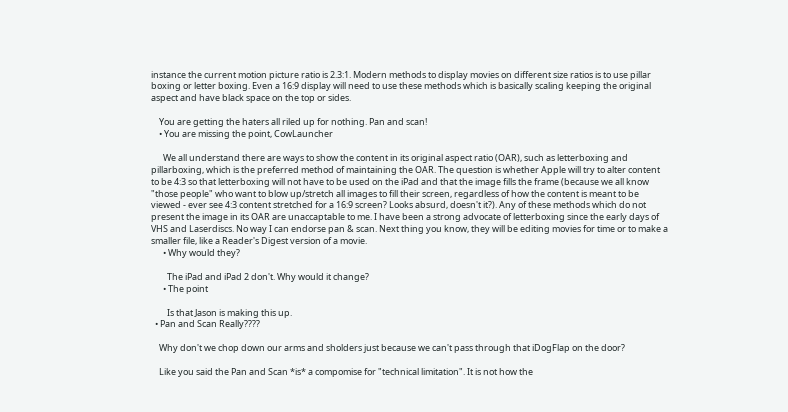instance the current motion picture ratio is 2.3:1. Modern methods to display movies on different size ratios is to use pillar boxing or letter boxing. Even a 16:9 display will need to use these methods which is basically scaling keeping the original aspect and have black space on the top or sides.

    You are getting the haters all riled up for nothing. Pan and scan!
    • You are missing the point, CowLauncher

      We all understand there are ways to show the content in its original aspect ratio (OAR), such as letterboxing and pillarboxing, which is the preferred method of maintaining the OAR. The question is whether Apple will try to alter content to be 4:3 so that letterboxing will not have to be used on the iPad and that the image fills the frame (because we all know "those people" who want to blow up/stretch all images to fill their screen, regardless of how the content is meant to be viewed - ever see 4:3 content stretched for a 16:9 screen? Looks absurd, doesn't it?). Any of these methods which do not present the image in its OAR are unaccaptable to me. I have been a strong advocate of letterboxing since the early days of VHS and Laserdiscs. No way I can endorse pan & scan. Next thing you know, they will be editing movies for time or to make a smaller file, like a Reader's Digest version of a movie.
      • Why would they?

        The iPad and iPad 2 don't. Why would it change?
      • The point

        Is that Jason is making this up.
  • Pan and Scan Really????

    Why don't we chop down our arms and sholders just because we can't pass through that iDogFlap on the door?

    Like you said the Pan and Scan *is* a compomise for "technical limitation". It is not how the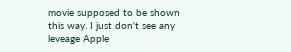movie supposed to be shown this way. I just don't see any leveage Apple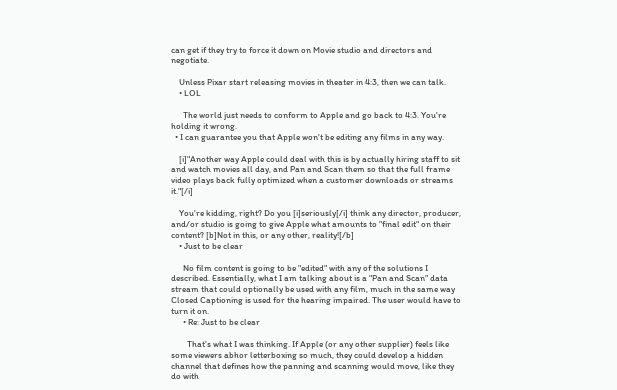can get if they try to force it down on Movie studio and directors and negotiate.

    Unless Pixar start releasing movies in theater in 4:3, then we can talk.
    • LOL

      The world just needs to conform to Apple and go back to 4:3. You're holding it wrong.
  • I can guarantee you that Apple won't be editing any films in any way.

    [i]"Another way Apple could deal with this is by actually hiring staff to sit and watch movies all day, and Pan and Scan them so that the full frame video plays back fully optimized when a customer downloads or streams it."[/i]

    You're kidding, right? Do you [i]seriously[/i] think any director, producer, and/or studio is going to give Apple what amounts to "final edit" on their content? [b]Not in this, or any other, reality![/b]
    • Just to be clear

      No film content is going to be "edited" with any of the solutions I described. Essentially, what I am talking about is a "Pan and Scan" data stream that could optionally be used with any film, much in the same way Closed Captioning is used for the hearing impaired. The user would have to turn it on.
      • Re: Just to be clear

        That's what I was thinking. If Apple (or any other supplier) feels like some viewers abhor letterboxing so much, they could develop a hidden channel that defines how the panning and scanning would move, like they do with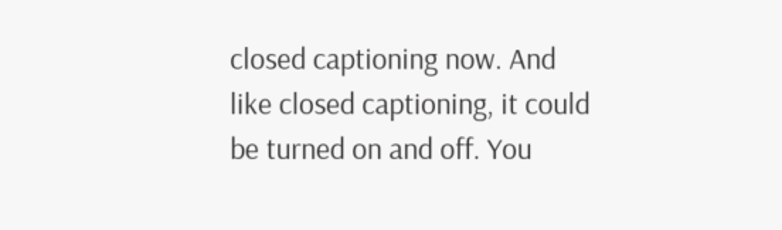closed captioning now. And like closed captioning, it could be turned on and off. You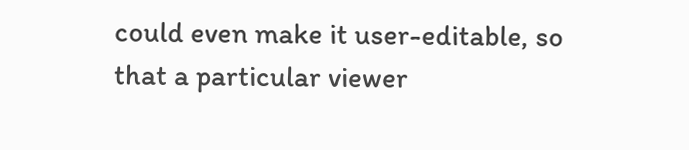could even make it user-editable, so that a particular viewer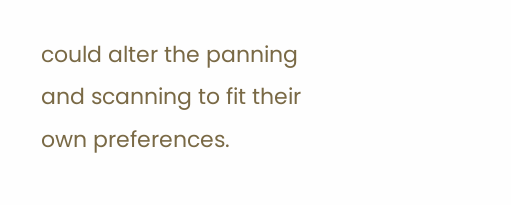could alter the panning and scanning to fit their own preferences.